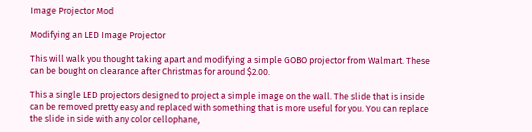Image Projector Mod

Modifying an LED Image Projector

This will walk you thought taking apart and modifying a simple GOBO projector from Walmart. These can be bought on clearance after Christmas for around $2.00.

This a single LED projectors designed to project a simple image on the wall. The slide that is inside can be removed pretty easy and replaced with something that is more useful for you. You can replace the slide in side with any color cellophane,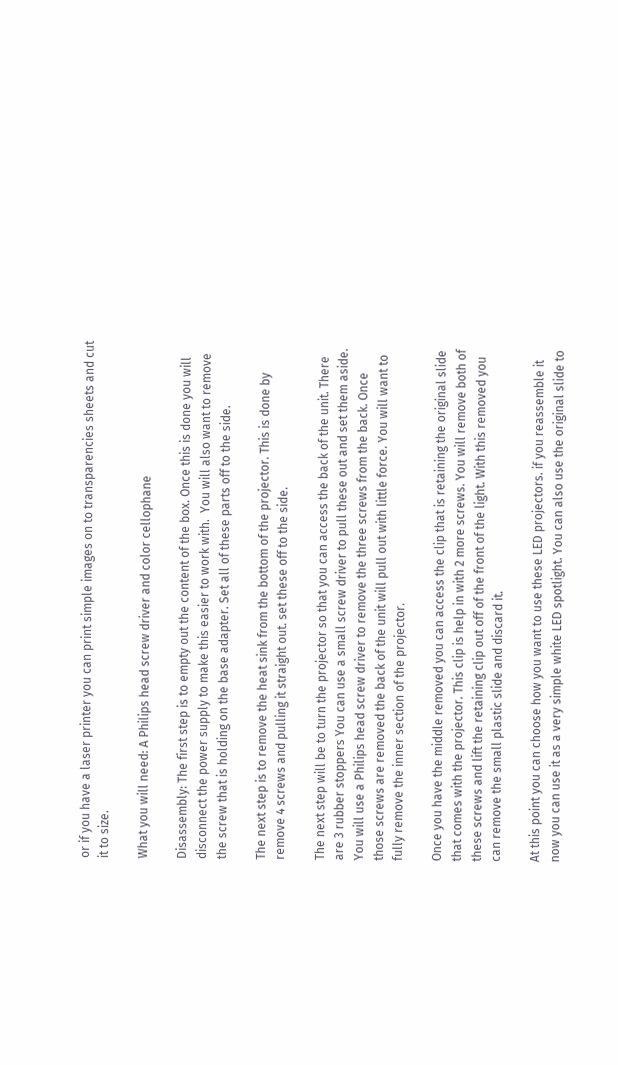or if you have a laser printer you can print simple images on to transparencies sheets and cut it to size.

What you will need: A Philips head screw driver and color cellophane

Disassembly: The first step is to empty out the content of the box. Once this is done you will disconnect the power supply to make this easier to work with.  You will also want to remove the screw that is holding on the base adapter. Set all of these parts off to the side.

The next step is to remove the heat sink from the bottom of the projector. This is done by remove 4 screws and pulling it straight out. set these off to the side.

The next step will be to turn the projector so that you can access the back of the unit. There are 3 rubber stoppers You can use a small screw driver to pull these out and set them aside. You will use a Philips head screw driver to remove the three screws from the back. Once those screws are removed the back of the unit will pull out with little force. You will want to fully remove the inner section of the projector.

Once you have the middle removed you can access the clip that is retaining the original slide that comes with the projector. This clip is help in with 2 more screws. You will remove both of these screws and lift the retaining clip out off of the front of the light. With this removed you can remove the small plastic slide and discard it.

At this point you can choose how you want to use these LED projectors. if you reassemble it now you can use it as a very simple white LED spotlight. You can also use the original slide to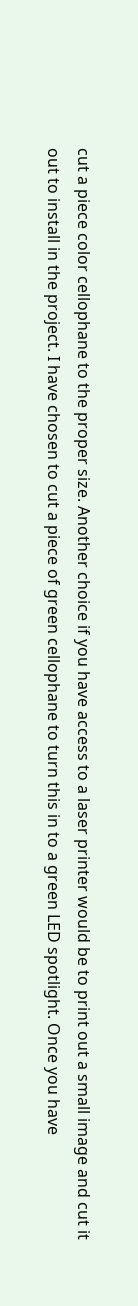cut a piece color cellophane to the proper size. Another choice if you have access to a laser printer would be to print out a small image and cut it out to install in the project. I have chosen to cut a piece of green cellophane to turn this in to a green LED spotlight. Once you have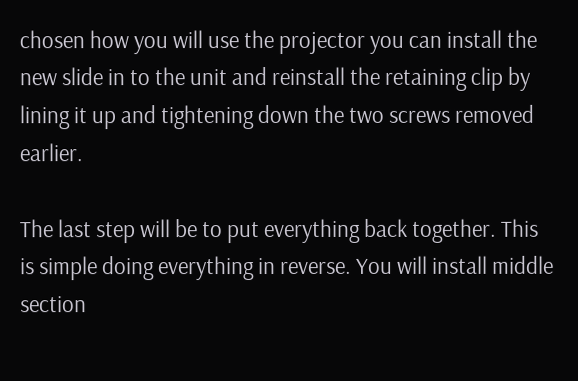chosen how you will use the projector you can install the new slide in to the unit and reinstall the retaining clip by lining it up and tightening down the two screws removed earlier.

The last step will be to put everything back together. This is simple doing everything in reverse. You will install middle section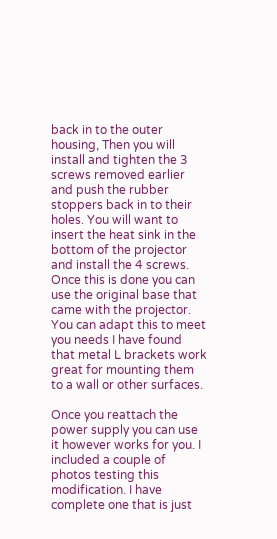back in to the outer housing, Then you will install and tighten the 3 screws removed earlier and push the rubber stoppers back in to their holes. You will want to insert the heat sink in the bottom of the projector and install the 4 screws. Once this is done you can use the original base that came with the projector. You can adapt this to meet you needs I have found that metal L brackets work great for mounting them to a wall or other surfaces.

Once you reattach the power supply you can use it however works for you. I included a couple of photos testing this modification. I have complete one that is just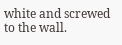white and screwed to the wall.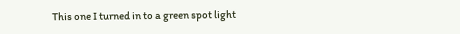This one I turned in to a green spot light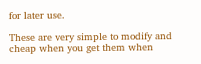for later use.

These are very simple to modify and cheap when you get them when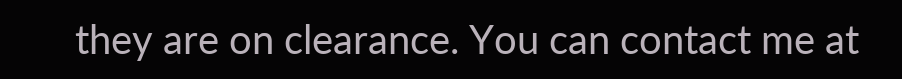they are on clearance. You can contact me at